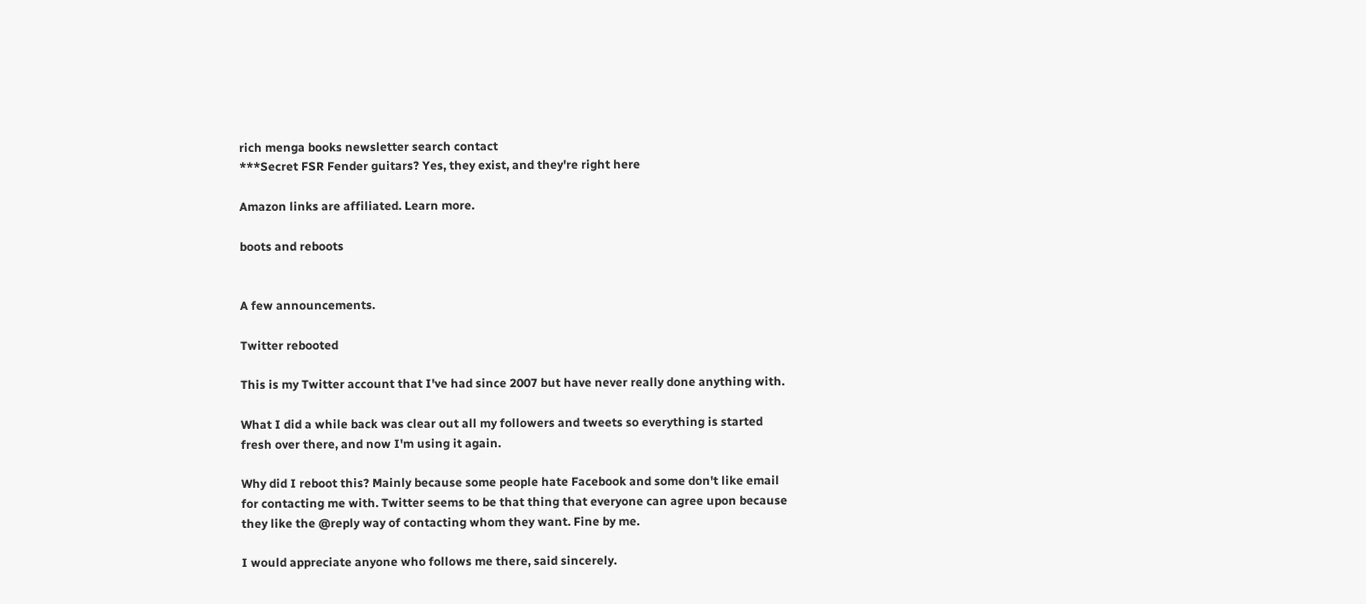rich menga books newsletter search contact
***Secret FSR Fender guitars? Yes, they exist, and they're right here

Amazon links are affiliated. Learn more.

boots and reboots


A few announcements.

Twitter rebooted

This is my Twitter account that I've had since 2007 but have never really done anything with.

What I did a while back was clear out all my followers and tweets so everything is started fresh over there, and now I'm using it again.

Why did I reboot this? Mainly because some people hate Facebook and some don't like email for contacting me with. Twitter seems to be that thing that everyone can agree upon because they like the @reply way of contacting whom they want. Fine by me.

I would appreciate anyone who follows me there, said sincerely.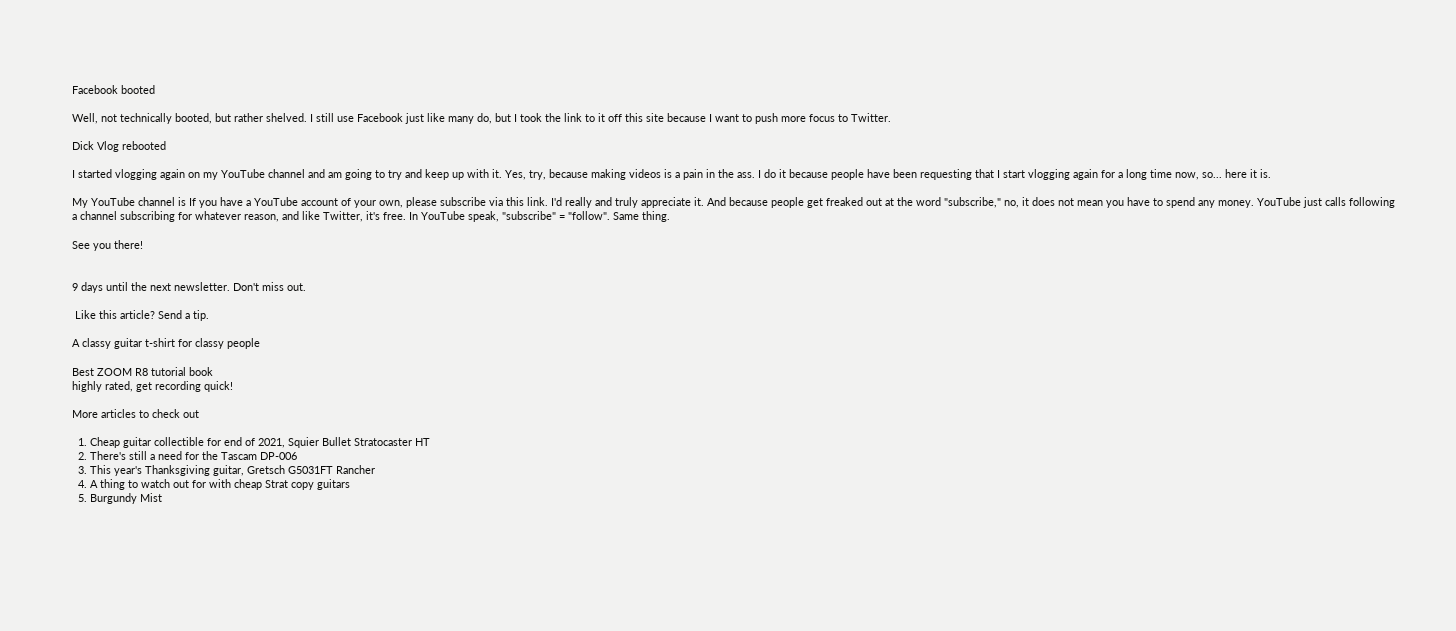Facebook booted

Well, not technically booted, but rather shelved. I still use Facebook just like many do, but I took the link to it off this site because I want to push more focus to Twitter.

Dick Vlog rebooted

I started vlogging again on my YouTube channel and am going to try and keep up with it. Yes, try, because making videos is a pain in the ass. I do it because people have been requesting that I start vlogging again for a long time now, so... here it is.

My YouTube channel is If you have a YouTube account of your own, please subscribe via this link. I'd really and truly appreciate it. And because people get freaked out at the word "subscribe," no, it does not mean you have to spend any money. YouTube just calls following a channel subscribing for whatever reason, and like Twitter, it's free. In YouTube speak, "subscribe" = "follow". Same thing.

See you there!


9 days until the next newsletter. Don't miss out.

 Like this article? Send a tip.

A classy guitar t-shirt for classy people

Best ZOOM R8 tutorial book
highly rated, get recording quick!

More articles to check out

  1. Cheap guitar collectible for end of 2021, Squier Bullet Stratocaster HT
  2. There's still a need for the Tascam DP-006
  3. This year's Thanksgiving guitar, Gretsch G5031FT Rancher
  4. A thing to watch out for with cheap Strat copy guitars
  5. Burgundy Mist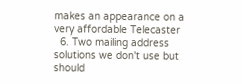makes an appearance on a very affordable Telecaster
  6. Two mailing address solutions we don't use but should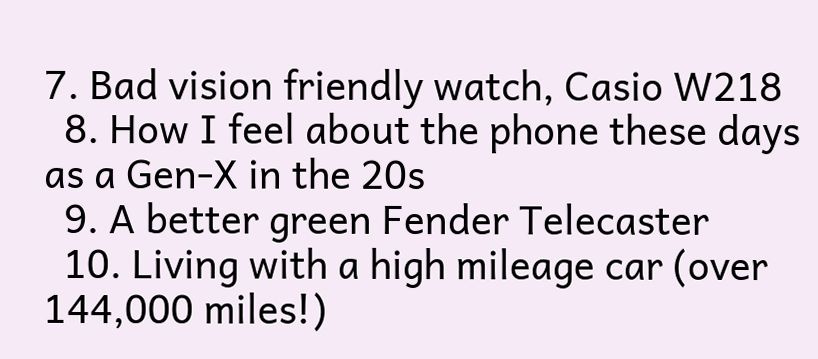7. Bad vision friendly watch, Casio W218
  8. How I feel about the phone these days as a Gen-X in the 20s
  9. A better green Fender Telecaster
  10. Living with a high mileage car (over 144,000 miles!)